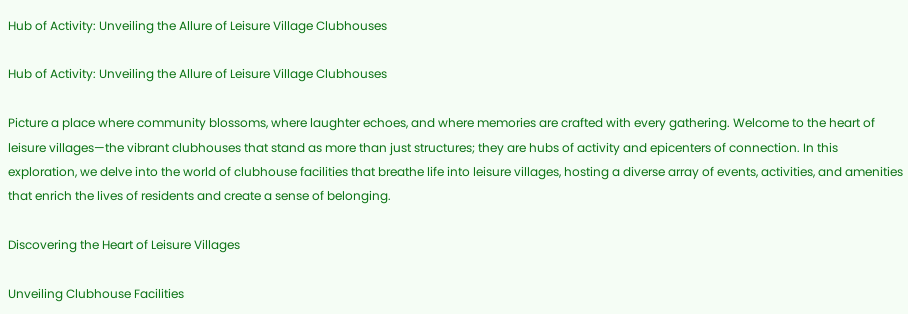Hub of Activity: Unveiling the Allure of Leisure Village Clubhouses

Hub of Activity: Unveiling the Allure of Leisure Village Clubhouses

Picture a place where community blossoms, where laughter echoes, and where memories are crafted with every gathering. Welcome to the heart of leisure villages—the vibrant clubhouses that stand as more than just structures; they are hubs of activity and epicenters of connection. In this exploration, we delve into the world of clubhouse facilities that breathe life into leisure villages, hosting a diverse array of events, activities, and amenities that enrich the lives of residents and create a sense of belonging.

Discovering the Heart of Leisure Villages

Unveiling Clubhouse Facilities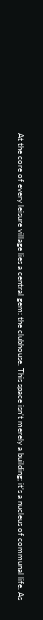At the core of every leisure village lies a central gem: the clubhouse. This space isn’t merely a building; it’s a nucleus of communal life. As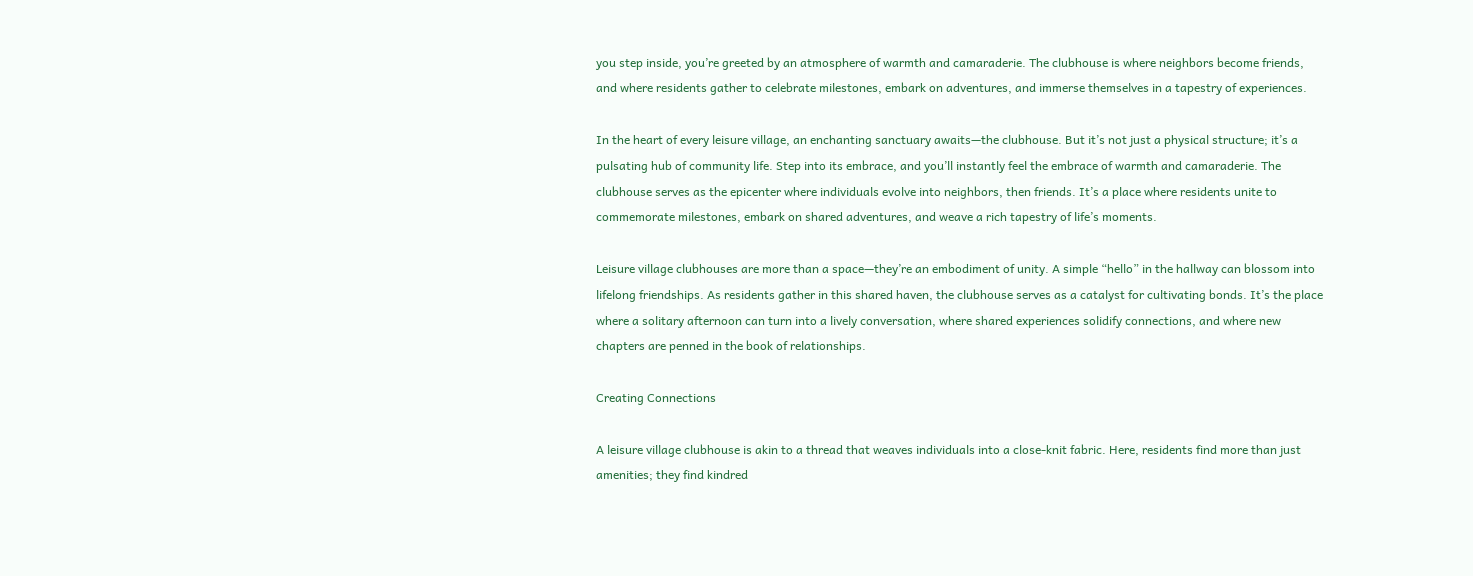you step inside, you’re greeted by an atmosphere of warmth and camaraderie. The clubhouse is where neighbors become friends, and where residents gather to celebrate milestones, embark on adventures, and immerse themselves in a tapestry of experiences.

In the heart of every leisure village, an enchanting sanctuary awaits—the clubhouse. But it’s not just a physical structure; it’s a pulsating hub of community life. Step into its embrace, and you’ll instantly feel the embrace of warmth and camaraderie. The clubhouse serves as the epicenter where individuals evolve into neighbors, then friends. It’s a place where residents unite to commemorate milestones, embark on shared adventures, and weave a rich tapestry of life’s moments.

Leisure village clubhouses are more than a space—they’re an embodiment of unity. A simple “hello” in the hallway can blossom into lifelong friendships. As residents gather in this shared haven, the clubhouse serves as a catalyst for cultivating bonds. It’s the place where a solitary afternoon can turn into a lively conversation, where shared experiences solidify connections, and where new chapters are penned in the book of relationships.

Creating Connections

A leisure village clubhouse is akin to a thread that weaves individuals into a close-knit fabric. Here, residents find more than just amenities; they find kindred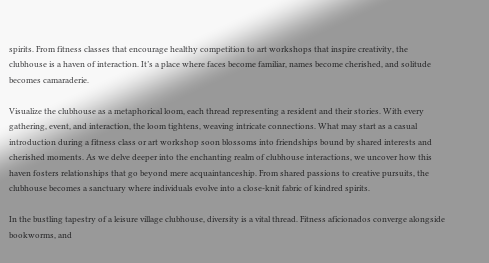spirits. From fitness classes that encourage healthy competition to art workshops that inspire creativity, the clubhouse is a haven of interaction. It’s a place where faces become familiar, names become cherished, and solitude becomes camaraderie.

Visualize the clubhouse as a metaphorical loom, each thread representing a resident and their stories. With every gathering, event, and interaction, the loom tightens, weaving intricate connections. What may start as a casual introduction during a fitness class or art workshop soon blossoms into friendships bound by shared interests and cherished moments. As we delve deeper into the enchanting realm of clubhouse interactions, we uncover how this haven fosters relationships that go beyond mere acquaintanceship. From shared passions to creative pursuits, the clubhouse becomes a sanctuary where individuals evolve into a close-knit fabric of kindred spirits.

In the bustling tapestry of a leisure village clubhouse, diversity is a vital thread. Fitness aficionados converge alongside bookworms, and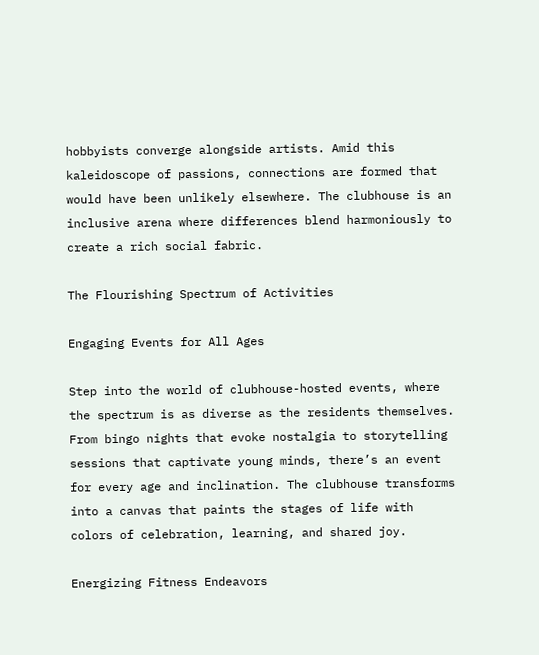hobbyists converge alongside artists. Amid this kaleidoscope of passions, connections are formed that would have been unlikely elsewhere. The clubhouse is an inclusive arena where differences blend harmoniously to create a rich social fabric.

The Flourishing Spectrum of Activities

Engaging Events for All Ages

Step into the world of clubhouse-hosted events, where the spectrum is as diverse as the residents themselves. From bingo nights that evoke nostalgia to storytelling sessions that captivate young minds, there’s an event for every age and inclination. The clubhouse transforms into a canvas that paints the stages of life with colors of celebration, learning, and shared joy.

Energizing Fitness Endeavors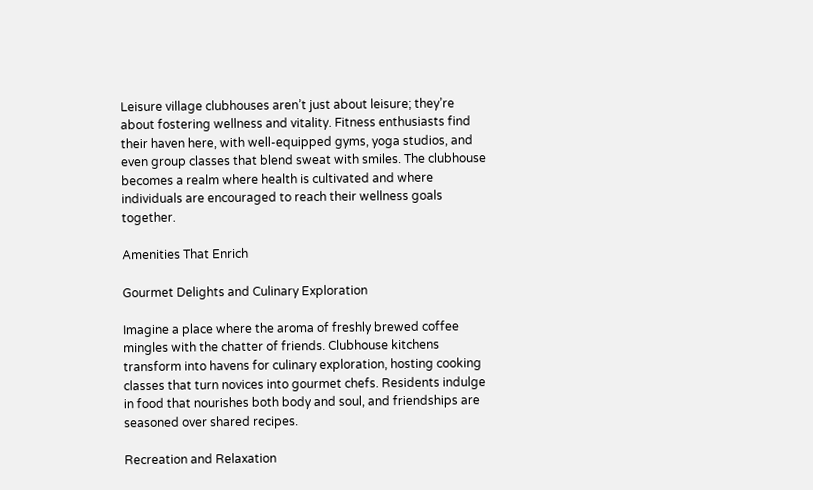Leisure village clubhouses aren’t just about leisure; they’re about fostering wellness and vitality. Fitness enthusiasts find their haven here, with well-equipped gyms, yoga studios, and even group classes that blend sweat with smiles. The clubhouse becomes a realm where health is cultivated and where individuals are encouraged to reach their wellness goals together.

Amenities That Enrich

Gourmet Delights and Culinary Exploration

Imagine a place where the aroma of freshly brewed coffee mingles with the chatter of friends. Clubhouse kitchens transform into havens for culinary exploration, hosting cooking classes that turn novices into gourmet chefs. Residents indulge in food that nourishes both body and soul, and friendships are seasoned over shared recipes.

Recreation and Relaxation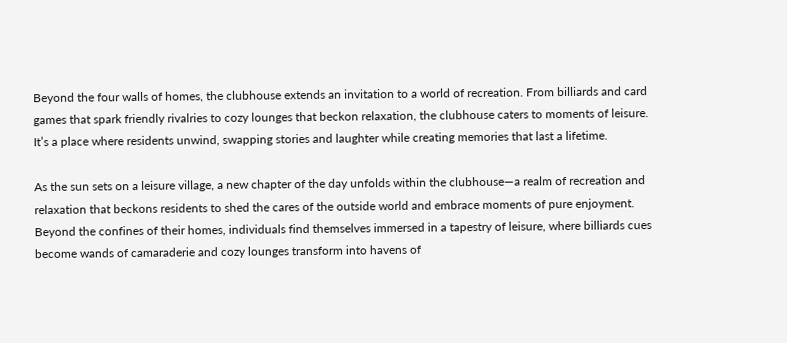Beyond the four walls of homes, the clubhouse extends an invitation to a world of recreation. From billiards and card games that spark friendly rivalries to cozy lounges that beckon relaxation, the clubhouse caters to moments of leisure. It’s a place where residents unwind, swapping stories and laughter while creating memories that last a lifetime.

As the sun sets on a leisure village, a new chapter of the day unfolds within the clubhouse—a realm of recreation and relaxation that beckons residents to shed the cares of the outside world and embrace moments of pure enjoyment. Beyond the confines of their homes, individuals find themselves immersed in a tapestry of leisure, where billiards cues become wands of camaraderie and cozy lounges transform into havens of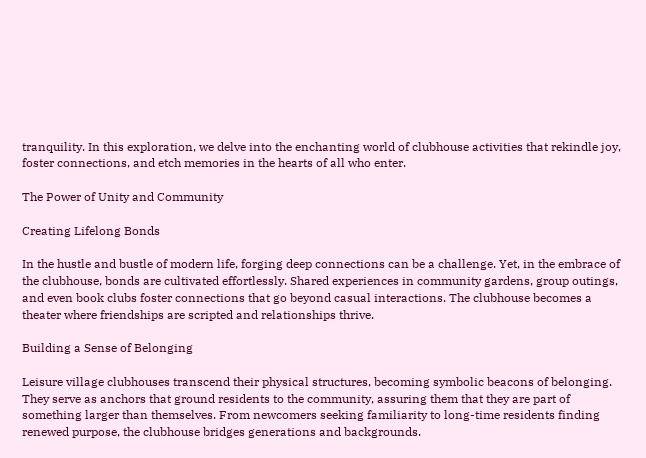tranquility. In this exploration, we delve into the enchanting world of clubhouse activities that rekindle joy, foster connections, and etch memories in the hearts of all who enter.

The Power of Unity and Community

Creating Lifelong Bonds

In the hustle and bustle of modern life, forging deep connections can be a challenge. Yet, in the embrace of the clubhouse, bonds are cultivated effortlessly. Shared experiences in community gardens, group outings, and even book clubs foster connections that go beyond casual interactions. The clubhouse becomes a theater where friendships are scripted and relationships thrive.

Building a Sense of Belonging

Leisure village clubhouses transcend their physical structures, becoming symbolic beacons of belonging. They serve as anchors that ground residents to the community, assuring them that they are part of something larger than themselves. From newcomers seeking familiarity to long-time residents finding renewed purpose, the clubhouse bridges generations and backgrounds.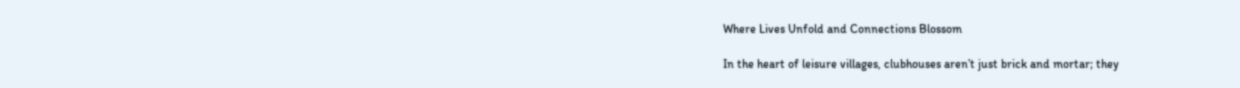Where Lives Unfold and Connections Blossom

In the heart of leisure villages, clubhouses aren’t just brick and mortar; they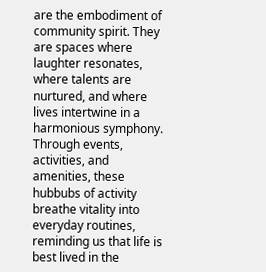are the embodiment of community spirit. They are spaces where laughter resonates, where talents are nurtured, and where lives intertwine in a harmonious symphony. Through events, activities, and amenities, these hubbubs of activity breathe vitality into everyday routines, reminding us that life is best lived in the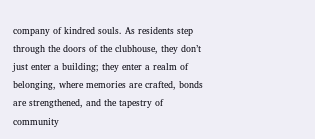company of kindred souls. As residents step through the doors of the clubhouse, they don’t just enter a building; they enter a realm of belonging, where memories are crafted, bonds are strengthened, and the tapestry of community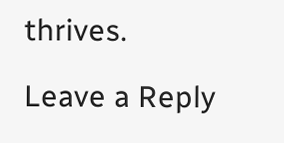thrives.

Leave a Reply